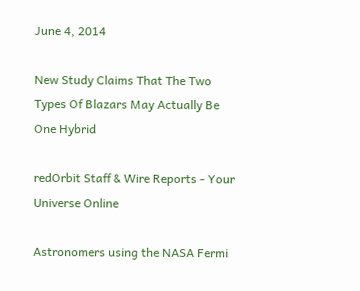June 4, 2014

New Study Claims That The Two Types Of Blazars May Actually Be One Hybrid

redOrbit Staff & Wire Reports - Your Universe Online

Astronomers using the NASA Fermi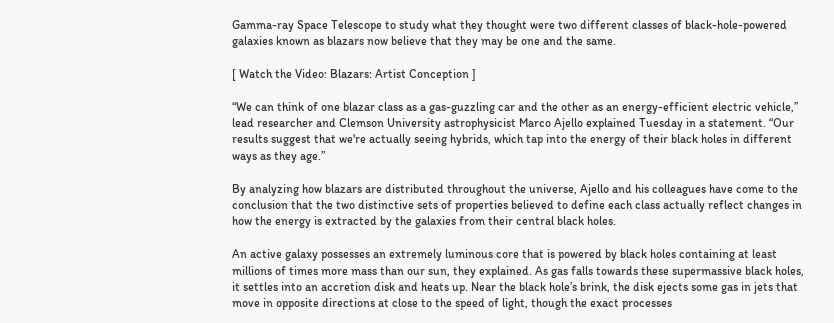Gamma-ray Space Telescope to study what they thought were two different classes of black-hole-powered galaxies known as blazars now believe that they may be one and the same.

[ Watch the Video: Blazars: Artist Conception ]

“We can think of one blazar class as a gas-guzzling car and the other as an energy-efficient electric vehicle,” lead researcher and Clemson University astrophysicist Marco Ajello explained Tuesday in a statement. “Our results suggest that we're actually seeing hybrids, which tap into the energy of their black holes in different ways as they age.”

By analyzing how blazars are distributed throughout the universe, Ajello and his colleagues have come to the conclusion that the two distinctive sets of properties believed to define each class actually reflect changes in how the energy is extracted by the galaxies from their central black holes.

An active galaxy possesses an extremely luminous core that is powered by black holes containing at least millions of times more mass than our sun, they explained. As gas falls towards these supermassive black holes, it settles into an accretion disk and heats up. Near the black hole’s brink, the disk ejects some gas in jets that move in opposite directions at close to the speed of light, though the exact processes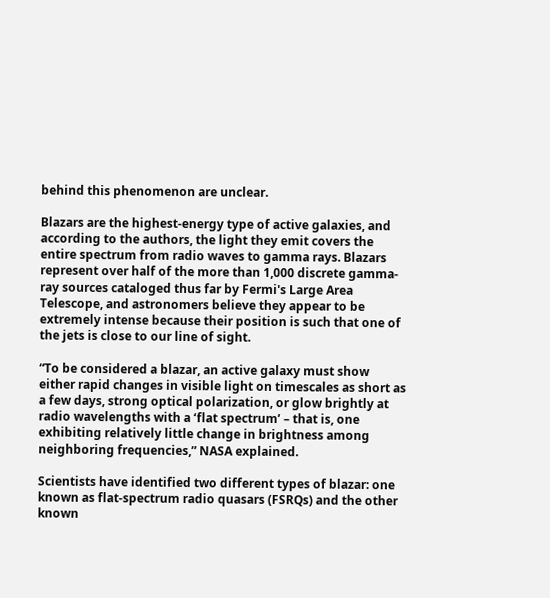behind this phenomenon are unclear.

Blazars are the highest-energy type of active galaxies, and according to the authors, the light they emit covers the entire spectrum from radio waves to gamma rays. Blazars represent over half of the more than 1,000 discrete gamma-ray sources cataloged thus far by Fermi's Large Area Telescope, and astronomers believe they appear to be extremely intense because their position is such that one of the jets is close to our line of sight.

“To be considered a blazar, an active galaxy must show either rapid changes in visible light on timescales as short as a few days, strong optical polarization, or glow brightly at radio wavelengths with a ‘flat spectrum’ – that is, one exhibiting relatively little change in brightness among neighboring frequencies,” NASA explained.

Scientists have identified two different types of blazar: one known as flat-spectrum radio quasars (FSRQs) and the other known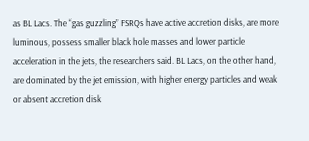as BL Lacs. The “gas guzzling” FSRQs have active accretion disks, are more luminous, possess smaller black hole masses and lower particle acceleration in the jets, the researchers said. BL Lacs, on the other hand, are dominated by the jet emission, with higher energy particles and weak or absent accretion disk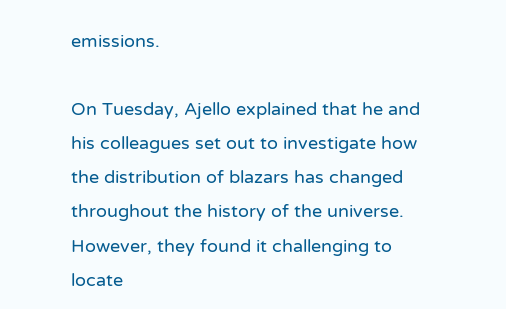emissions.

On Tuesday, Ajello explained that he and his colleagues set out to investigate how the distribution of blazars has changed throughout the history of the universe. However, they found it challenging to locate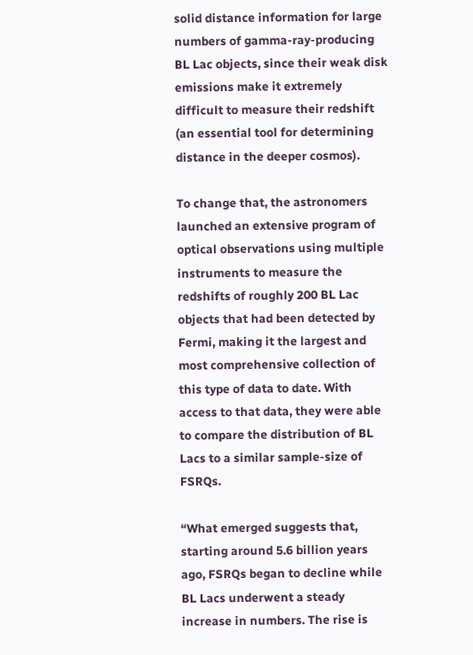solid distance information for large numbers of gamma-ray-producing BL Lac objects, since their weak disk emissions make it extremely difficult to measure their redshift (an essential tool for determining distance in the deeper cosmos).

To change that, the astronomers launched an extensive program of optical observations using multiple instruments to measure the redshifts of roughly 200 BL Lac objects that had been detected by Fermi, making it the largest and most comprehensive collection of this type of data to date. With access to that data, they were able to compare the distribution of BL Lacs to a similar sample-size of FSRQs.

“What emerged suggests that, starting around 5.6 billion years ago, FSRQs began to decline while BL Lacs underwent a steady increase in numbers. The rise is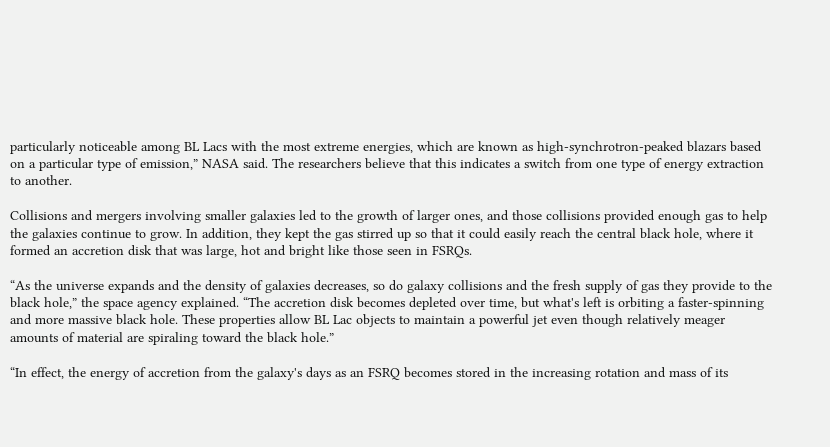particularly noticeable among BL Lacs with the most extreme energies, which are known as high-synchrotron-peaked blazars based on a particular type of emission,” NASA said. The researchers believe that this indicates a switch from one type of energy extraction to another.

Collisions and mergers involving smaller galaxies led to the growth of larger ones, and those collisions provided enough gas to help the galaxies continue to grow. In addition, they kept the gas stirred up so that it could easily reach the central black hole, where it formed an accretion disk that was large, hot and bright like those seen in FSRQs.

“As the universe expands and the density of galaxies decreases, so do galaxy collisions and the fresh supply of gas they provide to the black hole,” the space agency explained. “The accretion disk becomes depleted over time, but what's left is orbiting a faster-spinning and more massive black hole. These properties allow BL Lac objects to maintain a powerful jet even though relatively meager amounts of material are spiraling toward the black hole.”

“In effect, the energy of accretion from the galaxy's days as an FSRQ becomes stored in the increasing rotation and mass of its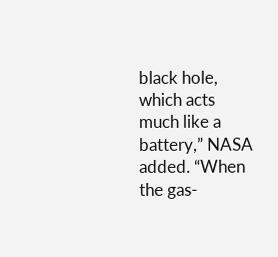black hole, which acts much like a battery,” NASA added. “When the gas-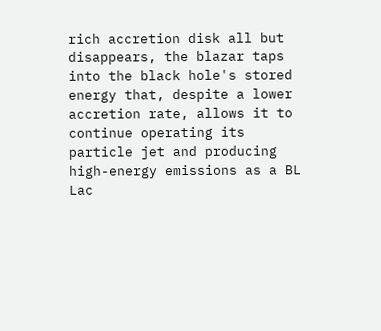rich accretion disk all but disappears, the blazar taps into the black hole's stored energy that, despite a lower accretion rate, allows it to continue operating its particle jet and producing high-energy emissions as a BL Lac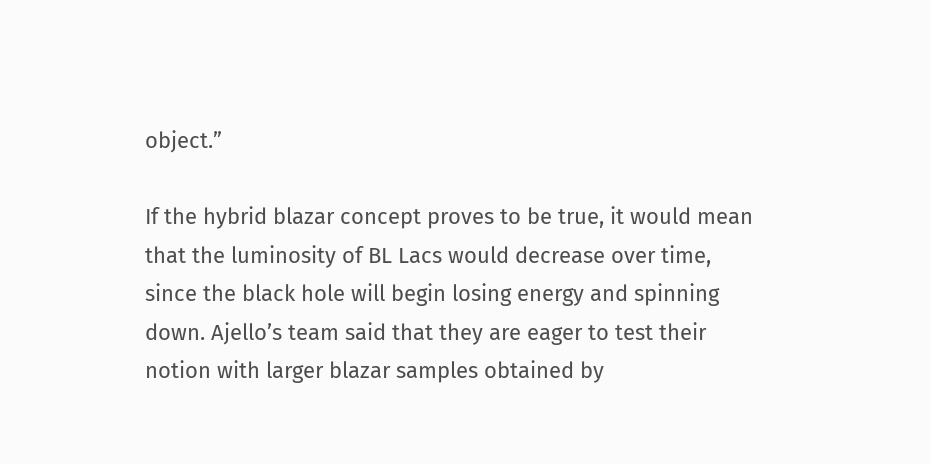object.”

If the hybrid blazar concept proves to be true, it would mean that the luminosity of BL Lacs would decrease over time, since the black hole will begin losing energy and spinning down. Ajello’s team said that they are eager to test their notion with larger blazar samples obtained by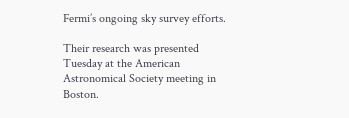Fermi’s ongoing sky survey efforts.

Their research was presented Tuesday at the American Astronomical Society meeting in Boston.